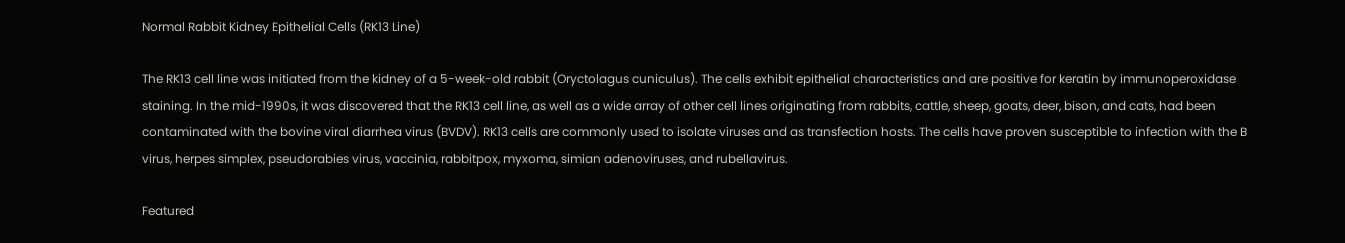Normal Rabbit Kidney Epithelial Cells (RK13 Line)

The RK13 cell line was initiated from the kidney of a 5-week-old rabbit (Oryctolagus cuniculus). The cells exhibit epithelial characteristics and are positive for keratin by immunoperoxidase staining. In the mid-1990s, it was discovered that the RK13 cell line, as well as a wide array of other cell lines originating from rabbits, cattle, sheep, goats, deer, bison, and cats, had been contaminated with the bovine viral diarrhea virus (BVDV). RK13 cells are commonly used to isolate viruses and as transfection hosts. The cells have proven susceptible to infection with the B virus, herpes simplex, pseudorabies virus, vaccinia, rabbitpox, myxoma, simian adenoviruses, and rubellavirus.

Featured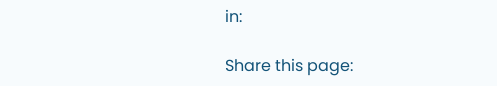in:

Share this page: